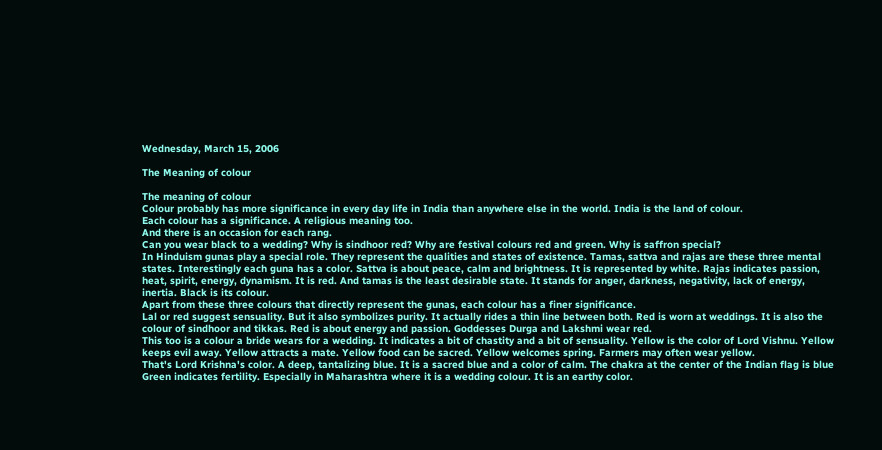Wednesday, March 15, 2006

The Meaning of colour

The meaning of colour
Colour probably has more significance in every day life in India than anywhere else in the world. India is the land of colour.
Each colour has a significance. A religious meaning too.
And there is an occasion for each rang.
Can you wear black to a wedding? Why is sindhoor red? Why are festival colours red and green. Why is saffron special?
In Hinduism gunas play a special role. They represent the qualities and states of existence. Tamas, sattva and rajas are these three mental states. Interestingly each guna has a color. Sattva is about peace, calm and brightness. It is represented by white. Rajas indicates passion, heat, spirit, energy, dynamism. It is red. And tamas is the least desirable state. It stands for anger, darkness, negativity, lack of energy, inertia. Black is its colour.
Apart from these three colours that directly represent the gunas, each colour has a finer significance.
Lal or red suggest sensuality. But it also symbolizes purity. It actually rides a thin line between both. Red is worn at weddings. It is also the colour of sindhoor and tikkas. Red is about energy and passion. Goddesses Durga and Lakshmi wear red.
This too is a colour a bride wears for a wedding. It indicates a bit of chastity and a bit of sensuality. Yellow is the color of Lord Vishnu. Yellow keeps evil away. Yellow attracts a mate. Yellow food can be sacred. Yellow welcomes spring. Farmers may often wear yellow.
That's Lord Krishna's color. A deep, tantalizing blue. It is a sacred blue and a color of calm. The chakra at the center of the Indian flag is blue
Green indicates fertility. Especially in Maharashtra where it is a wedding colour. It is an earthy color.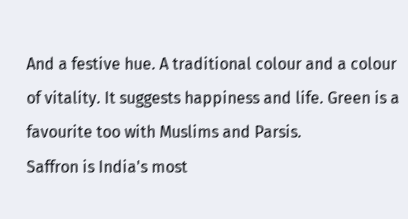And a festive hue. A traditional colour and a colour of vitality. It suggests happiness and life. Green is a favourite too with Muslims and Parsis.
Saffron is India's most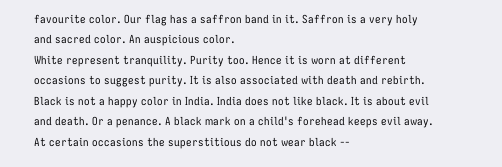favourite color. Our flag has a saffron band in it. Saffron is a very holy and sacred color. An auspicious color.
White represent tranquility. Purity too. Hence it is worn at different occasions to suggest purity. It is also associated with death and rebirth.
Black is not a happy color in India. India does not like black. It is about evil and death. Or a penance. A black mark on a child's forehead keeps evil away. At certain occasions the superstitious do not wear black --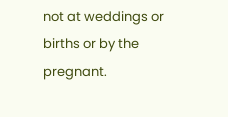not at weddings or births or by the pregnant.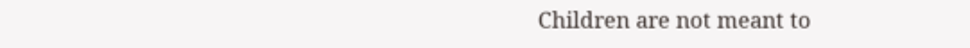Children are not meant to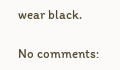wear black.

No comments: